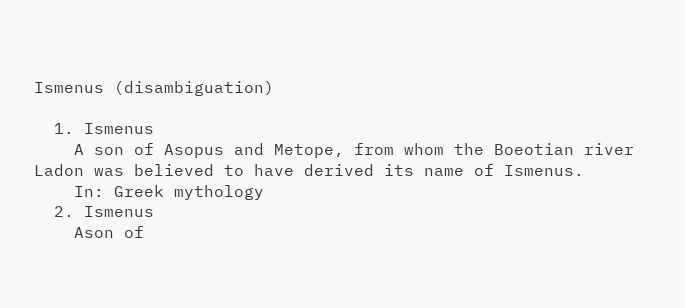Ismenus (disambiguation)

  1. Ismenus
    A son of Asopus and Metope, from whom the Boeotian river Ladon was believed to have derived its name of Ismenus.
    In: Greek mythology
  2. Ismenus
    Ason of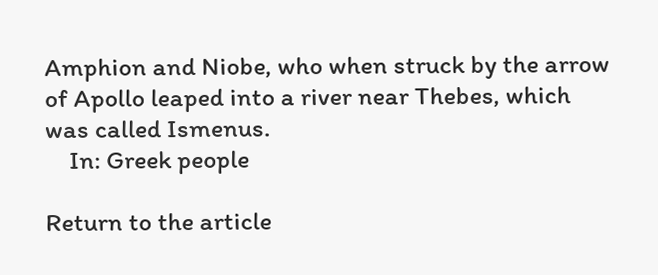Amphion and Niobe, who when struck by the arrow of Apollo leaped into a river near Thebes, which was called Ismenus.
    In: Greek people

Return to the article